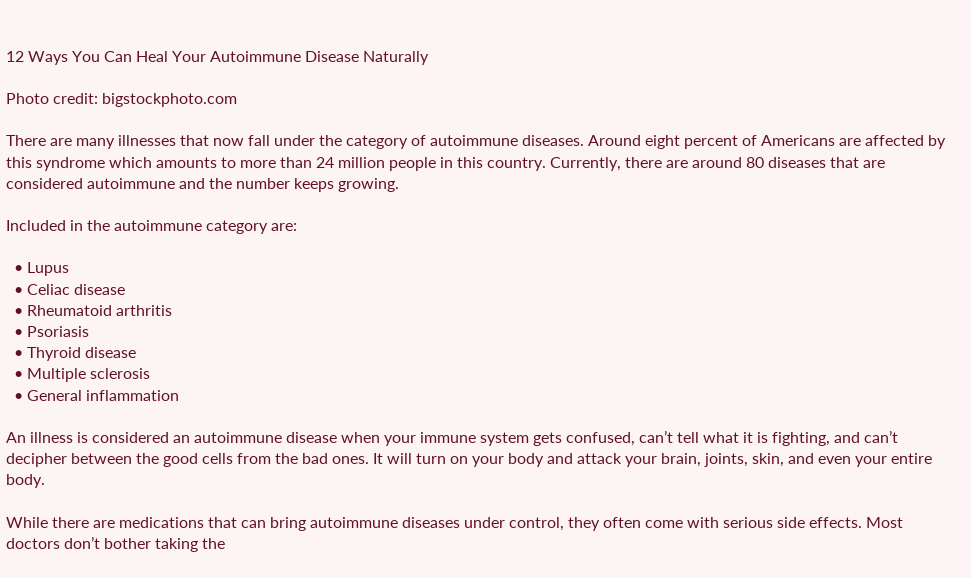12 Ways You Can Heal Your Autoimmune Disease Naturally

Photo credit: bigstockphoto.com

There are many illnesses that now fall under the category of autoimmune diseases. Around eight percent of Americans are affected by this syndrome which amounts to more than 24 million people in this country. Currently, there are around 80 diseases that are considered autoimmune and the number keeps growing.

Included in the autoimmune category are:

  • Lupus
  • Celiac disease
  • Rheumatoid arthritis
  • Psoriasis
  • Thyroid disease
  • Multiple sclerosis
  • General inflammation

An illness is considered an autoimmune disease when your immune system gets confused, can’t tell what it is fighting, and can’t decipher between the good cells from the bad ones. It will turn on your body and attack your brain, joints, skin, and even your entire body.

While there are medications that can bring autoimmune diseases under control, they often come with serious side effects. Most doctors don’t bother taking the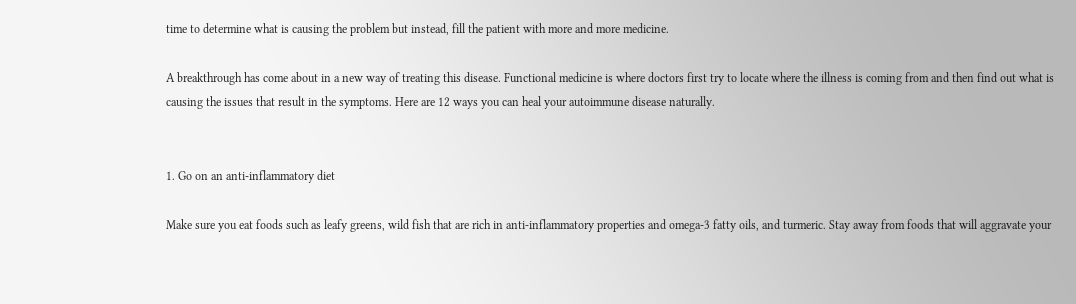time to determine what is causing the problem but instead, fill the patient with more and more medicine.

A breakthrough has come about in a new way of treating this disease. Functional medicine is where doctors first try to locate where the illness is coming from and then find out what is causing the issues that result in the symptoms. Here are 12 ways you can heal your autoimmune disease naturally.


1. Go on an anti-inflammatory diet

Make sure you eat foods such as leafy greens, wild fish that are rich in anti-inflammatory properties and omega-3 fatty oils, and turmeric. Stay away from foods that will aggravate your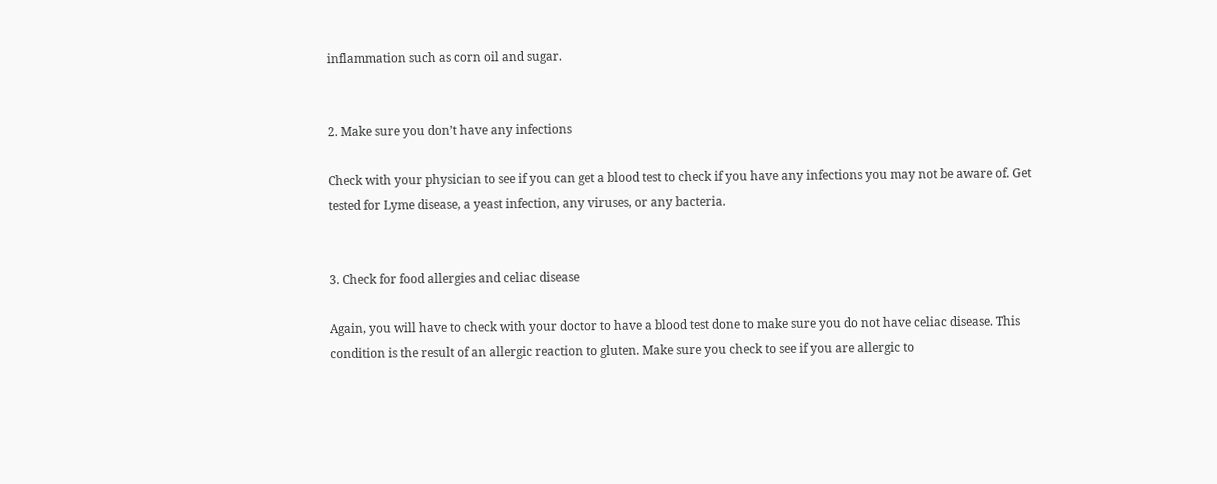inflammation such as corn oil and sugar.


2. Make sure you don’t have any infections

Check with your physician to see if you can get a blood test to check if you have any infections you may not be aware of. Get tested for Lyme disease, a yeast infection, any viruses, or any bacteria.


3. Check for food allergies and celiac disease

Again, you will have to check with your doctor to have a blood test done to make sure you do not have celiac disease. This condition is the result of an allergic reaction to gluten. Make sure you check to see if you are allergic to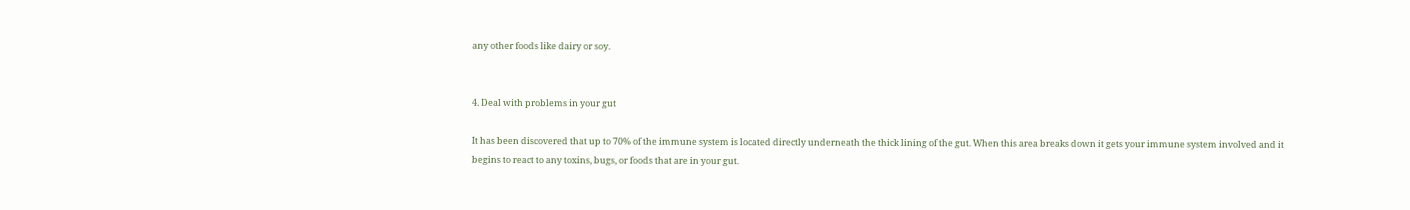any other foods like dairy or soy.


4. Deal with problems in your gut

It has been discovered that up to 70% of the immune system is located directly underneath the thick lining of the gut. When this area breaks down it gets your immune system involved and it begins to react to any toxins, bugs, or foods that are in your gut.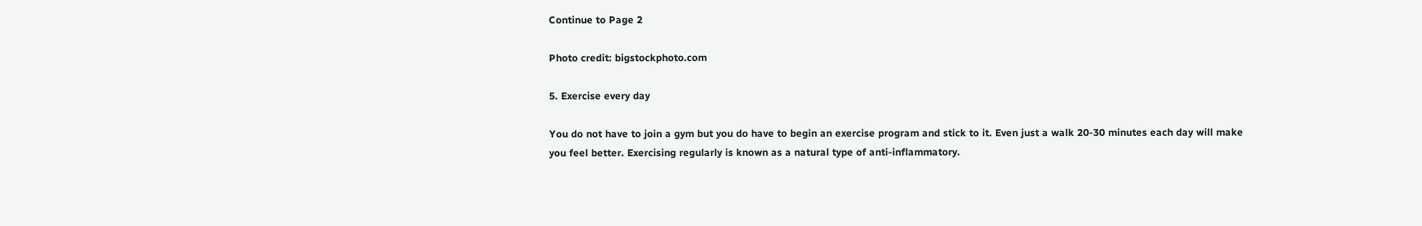Continue to Page 2

Photo credit: bigstockphoto.com

5. Exercise every day

You do not have to join a gym but you do have to begin an exercise program and stick to it. Even just a walk 20-30 minutes each day will make you feel better. Exercising regularly is known as a natural type of anti-inflammatory.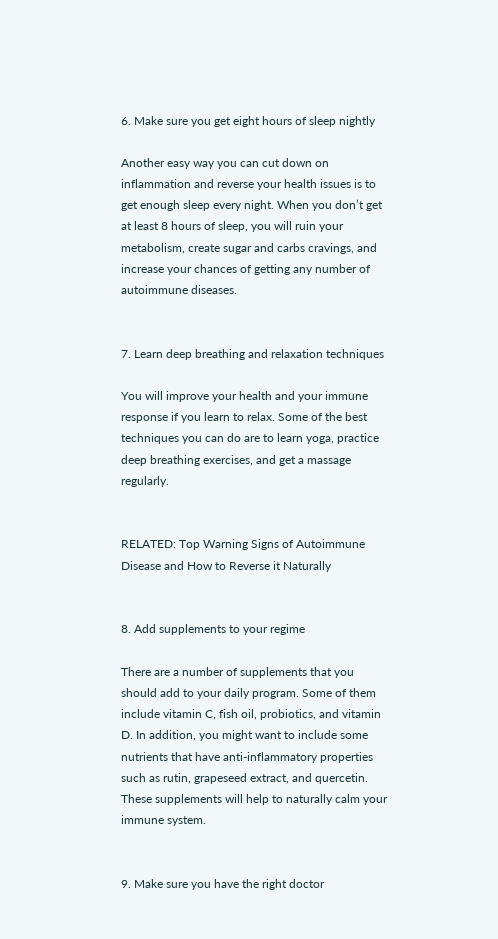6. Make sure you get eight hours of sleep nightly

Another easy way you can cut down on inflammation and reverse your health issues is to get enough sleep every night. When you don’t get at least 8 hours of sleep, you will ruin your metabolism, create sugar and carbs cravings, and increase your chances of getting any number of autoimmune diseases.


7. Learn deep breathing and relaxation techniques

You will improve your health and your immune response if you learn to relax. Some of the best techniques you can do are to learn yoga, practice deep breathing exercises, and get a massage regularly.


RELATED: Top Warning Signs of Autoimmune Disease and How to Reverse it Naturally


8. Add supplements to your regime

There are a number of supplements that you should add to your daily program. Some of them include vitamin C, fish oil, probiotics, and vitamin D. In addition, you might want to include some nutrients that have anti-inflammatory properties such as rutin, grapeseed extract, and quercetin. These supplements will help to naturally calm your immune system.


9. Make sure you have the right doctor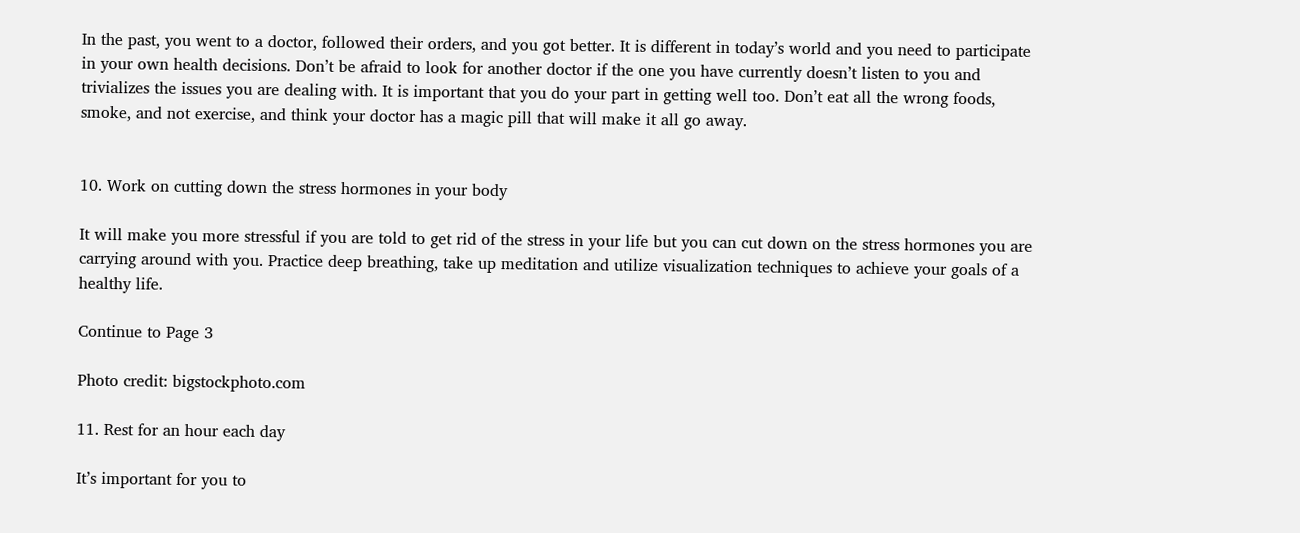In the past, you went to a doctor, followed their orders, and you got better. It is different in today’s world and you need to participate in your own health decisions. Don’t be afraid to look for another doctor if the one you have currently doesn’t listen to you and trivializes the issues you are dealing with. It is important that you do your part in getting well too. Don’t eat all the wrong foods, smoke, and not exercise, and think your doctor has a magic pill that will make it all go away.


10. Work on cutting down the stress hormones in your body

It will make you more stressful if you are told to get rid of the stress in your life but you can cut down on the stress hormones you are carrying around with you. Practice deep breathing, take up meditation and utilize visualization techniques to achieve your goals of a healthy life.

Continue to Page 3

Photo credit: bigstockphoto.com

11. Rest for an hour each day

It’s important for you to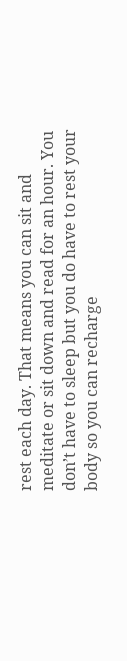rest each day. That means you can sit and meditate or sit down and read for an hour. You don’t have to sleep but you do have to rest your body so you can recharge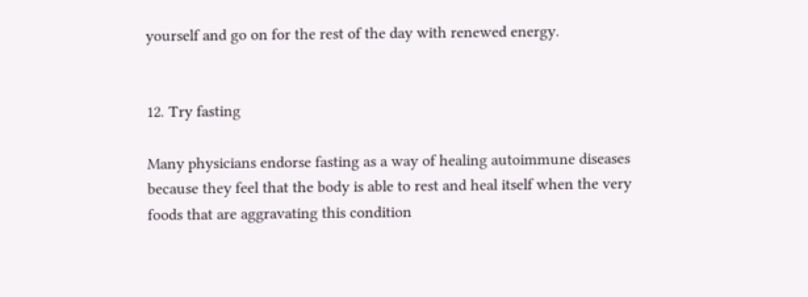yourself and go on for the rest of the day with renewed energy.


12. Try fasting

Many physicians endorse fasting as a way of healing autoimmune diseases because they feel that the body is able to rest and heal itself when the very foods that are aggravating this condition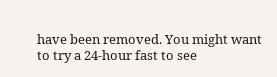have been removed. You might want to try a 24-hour fast to see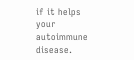if it helps your autoimmune disease.